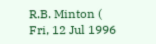R.B. Minton (
Fri, 12 Jul 1996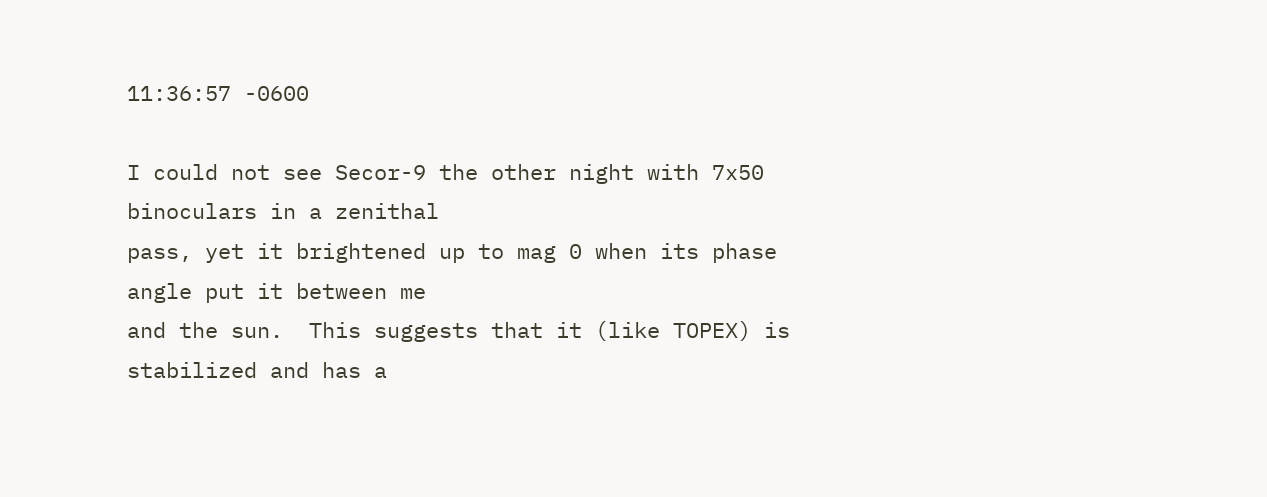11:36:57 -0600

I could not see Secor-9 the other night with 7x50 binoculars in a zenithal
pass, yet it brightened up to mag 0 when its phase angle put it between me
and the sun.  This suggests that it (like TOPEX) is stabilized and has a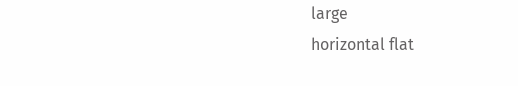large
horizontal flat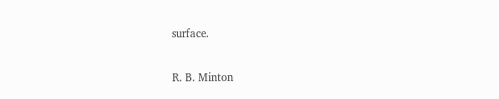surface.

R. B. Minton